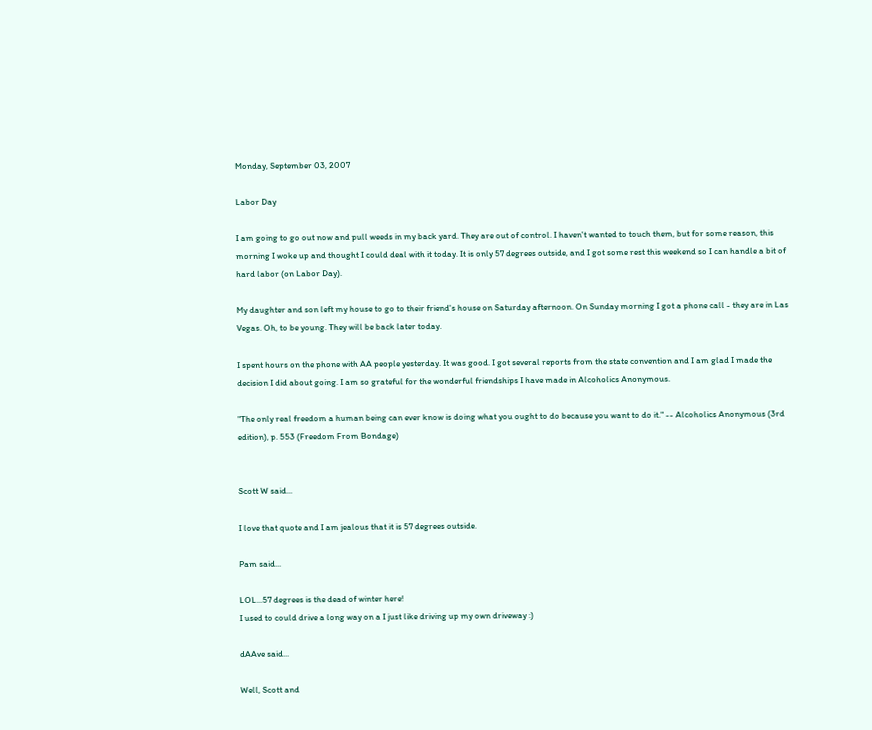Monday, September 03, 2007

Labor Day

I am going to go out now and pull weeds in my back yard. They are out of control. I haven't wanted to touch them, but for some reason, this morning I woke up and thought I could deal with it today. It is only 57 degrees outside, and I got some rest this weekend so I can handle a bit of hard labor (on Labor Day).

My daughter and son left my house to go to their friend's house on Saturday afternoon. On Sunday morning I got a phone call - they are in Las Vegas. Oh, to be young. They will be back later today.

I spent hours on the phone with AA people yesterday. It was good. I got several reports from the state convention and I am glad I made the decision I did about going. I am so grateful for the wonderful friendships I have made in Alcoholics Anonymous.

"The only real freedom a human being can ever know is doing what you ought to do because you want to do it." -- Alcoholics Anonymous (3rd edition), p. 553 (Freedom From Bondage)


Scott W said...

I love that quote and I am jealous that it is 57 degrees outside.

Pam said...

LOL...57 degrees is the dead of winter here!
I used to could drive a long way on a I just like driving up my own driveway :)

dAAve said...

Well, Scott and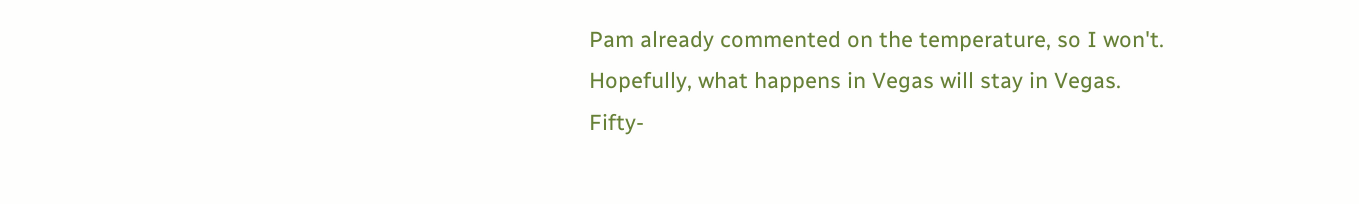Pam already commented on the temperature, so I won't.
Hopefully, what happens in Vegas will stay in Vegas.
Fifty-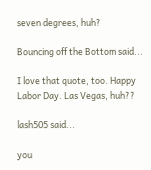seven degrees, huh?

Bouncing off the Bottom said...

I love that quote, too. Happy Labor Day. Las Vegas, huh??

lash505 said...

you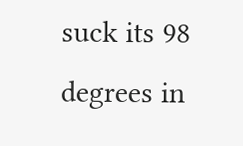suck its 98 degrees in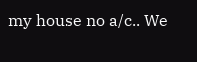my house no a/c.. We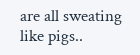are all sweating like pigs..